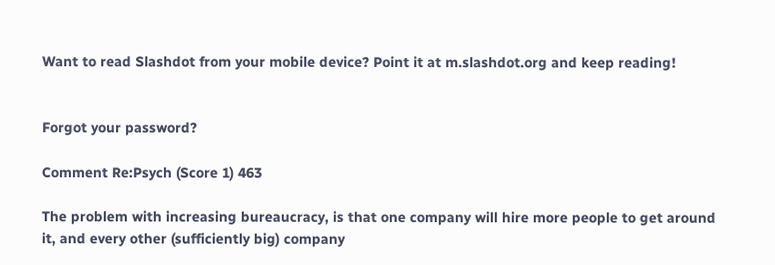Want to read Slashdot from your mobile device? Point it at m.slashdot.org and keep reading!


Forgot your password?

Comment Re:Psych (Score 1) 463

The problem with increasing bureaucracy, is that one company will hire more people to get around it, and every other (sufficiently big) company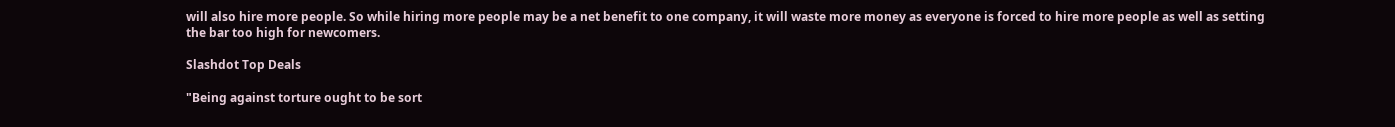will also hire more people. So while hiring more people may be a net benefit to one company, it will waste more money as everyone is forced to hire more people as well as setting the bar too high for newcomers.

Slashdot Top Deals

"Being against torture ought to be sort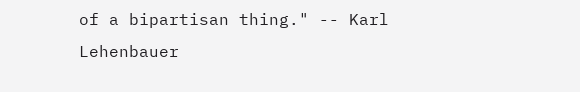of a bipartisan thing." -- Karl Lehenbauer